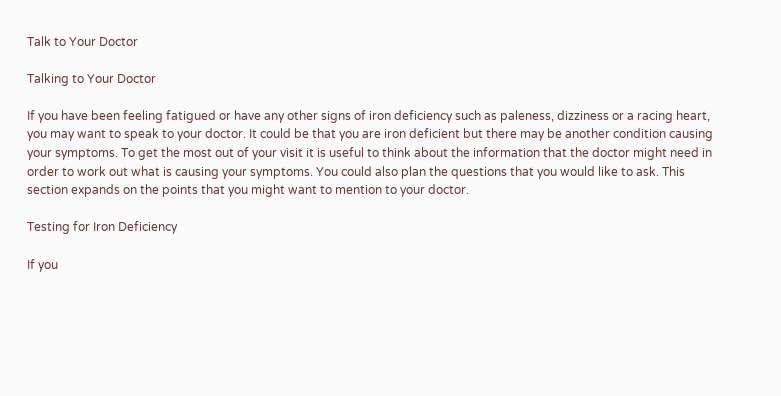Talk to Your Doctor

Talking to Your Doctor

If you have been feeling fatigued or have any other signs of iron deficiency such as paleness, dizziness or a racing heart, you may want to speak to your doctor. It could be that you are iron deficient but there may be another condition causing your symptoms. To get the most out of your visit it is useful to think about the information that the doctor might need in order to work out what is causing your symptoms. You could also plan the questions that you would like to ask. This section expands on the points that you might want to mention to your doctor.

Testing for Iron Deficiency

If you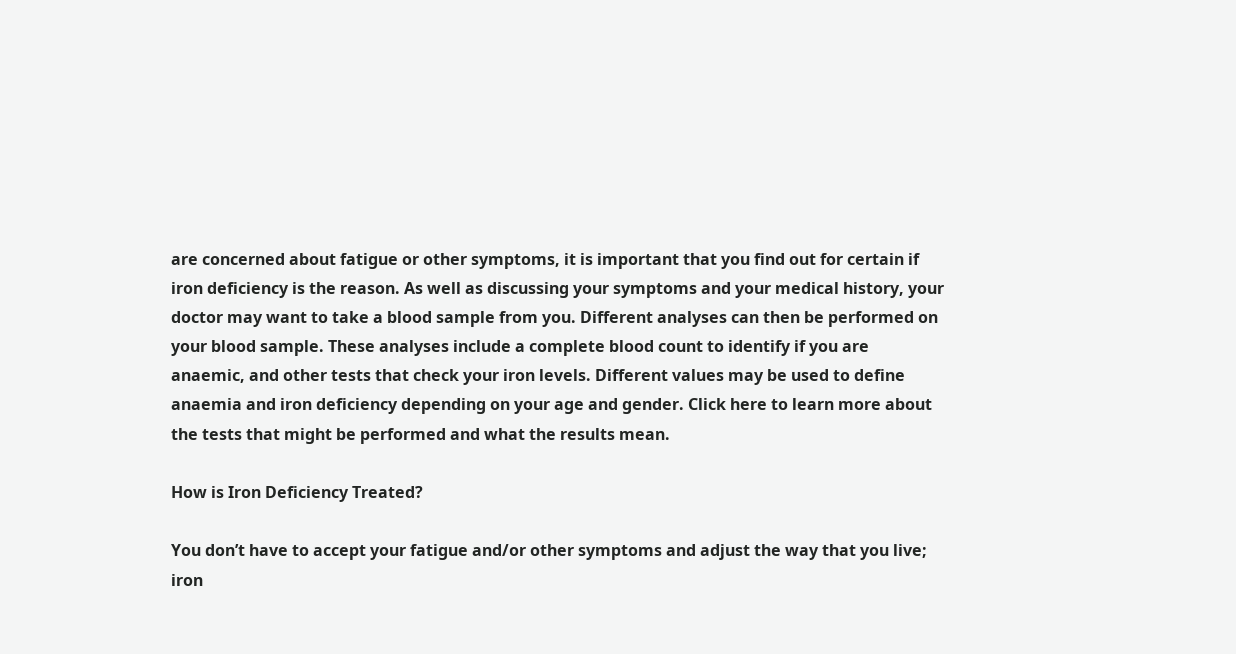are concerned about fatigue or other symptoms, it is important that you find out for certain if iron deficiency is the reason. As well as discussing your symptoms and your medical history, your doctor may want to take a blood sample from you. Different analyses can then be performed on your blood sample. These analyses include a complete blood count to identify if you are anaemic, and other tests that check your iron levels. Different values may be used to define anaemia and iron deficiency depending on your age and gender. Click here to learn more about the tests that might be performed and what the results mean.

How is Iron Deficiency Treated?

You don’t have to accept your fatigue and/or other symptoms and adjust the way that you live; iron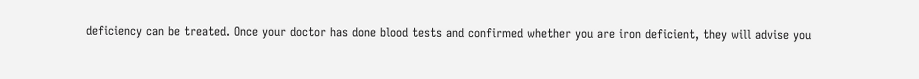deficiency can be treated. Once your doctor has done blood tests and confirmed whether you are iron deficient, they will advise you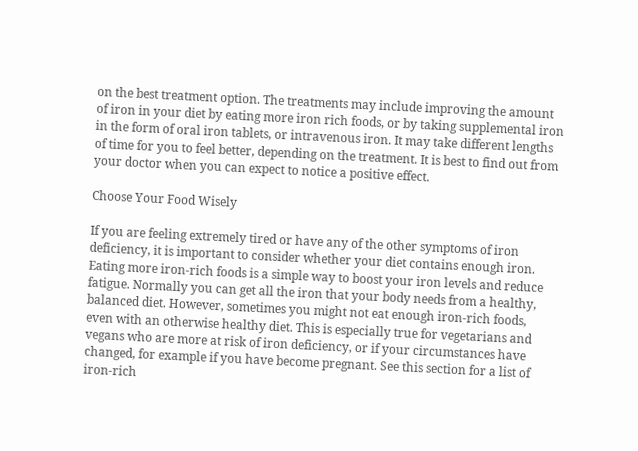on the best treatment option. The treatments may include improving the amount of iron in your diet by eating more iron rich foods, or by taking supplemental iron in the form of oral iron tablets, or intravenous iron. It may take different lengths of time for you to feel better, depending on the treatment. It is best to find out from your doctor when you can expect to notice a positive effect.

Choose Your Food Wisely

If you are feeling extremely tired or have any of the other symptoms of iron deficiency, it is important to consider whether your diet contains enough iron. Eating more iron-rich foods is a simple way to boost your iron levels and reduce fatigue. Normally you can get all the iron that your body needs from a healthy, balanced diet. However, sometimes you might not eat enough iron-rich foods, even with an otherwise healthy diet. This is especially true for vegetarians and vegans who are more at risk of iron deficiency, or if your circumstances have changed, for example if you have become pregnant. See this section for a list of iron-rich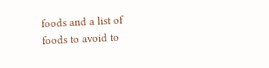foods and a list of foods to avoid to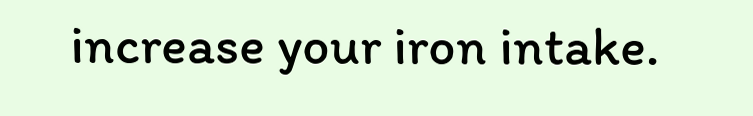increase your iron intake.